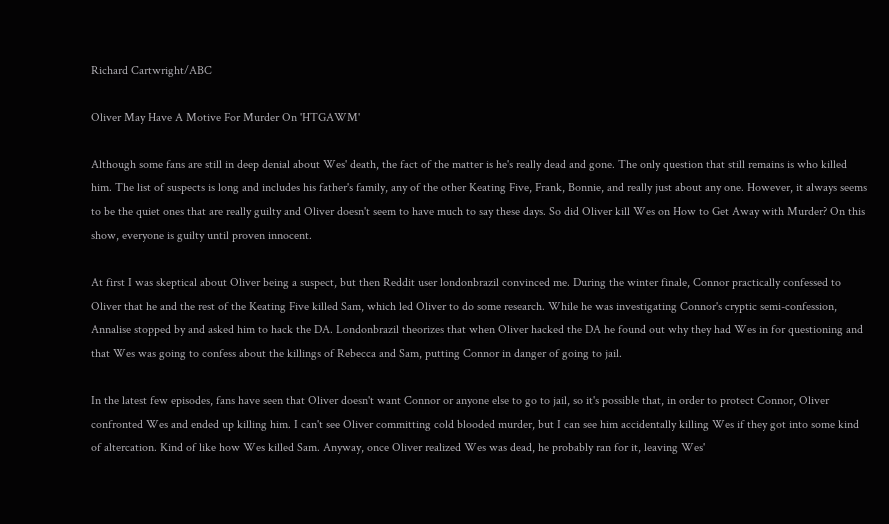Richard Cartwright/ABC

Oliver May Have A Motive For Murder On 'HTGAWM'

Although some fans are still in deep denial about Wes' death, the fact of the matter is he's really dead and gone. The only question that still remains is who killed him. The list of suspects is long and includes his father's family, any of the other Keating Five, Frank, Bonnie, and really just about any one. However, it always seems to be the quiet ones that are really guilty and Oliver doesn't seem to have much to say these days. So did Oliver kill Wes on How to Get Away with Murder? On this show, everyone is guilty until proven innocent.

At first I was skeptical about Oliver being a suspect, but then Reddit user londonbrazil convinced me. During the winter finale, Connor practically confessed to Oliver that he and the rest of the Keating Five killed Sam, which led Oliver to do some research. While he was investigating Connor's cryptic semi-confession, Annalise stopped by and asked him to hack the DA. Londonbrazil theorizes that when Oliver hacked the DA he found out why they had Wes in for questioning and that Wes was going to confess about the killings of Rebecca and Sam, putting Connor in danger of going to jail.

In the latest few episodes, fans have seen that Oliver doesn't want Connor or anyone else to go to jail, so it's possible that, in order to protect Connor, Oliver confronted Wes and ended up killing him. I can't see Oliver committing cold blooded murder, but I can see him accidentally killing Wes if they got into some kind of altercation. Kind of like how Wes killed Sam. Anyway, once Oliver realized Wes was dead, he probably ran for it, leaving Wes'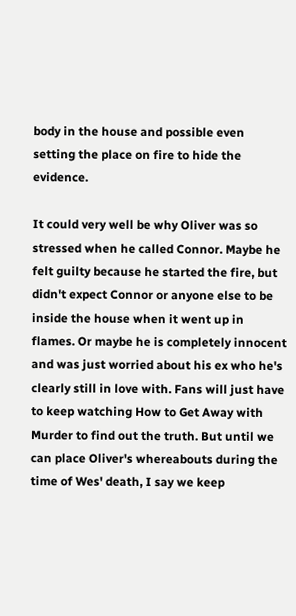body in the house and possible even setting the place on fire to hide the evidence.

It could very well be why Oliver was so stressed when he called Connor. Maybe he felt guilty because he started the fire, but didn't expect Connor or anyone else to be inside the house when it went up in flames. Or maybe he is completely innocent and was just worried about his ex who he's clearly still in love with. Fans will just have to keep watching How to Get Away with Murder to find out the truth. But until we can place Oliver's whereabouts during the time of Wes' death, I say we keep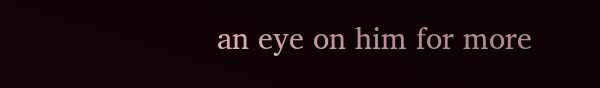an eye on him for more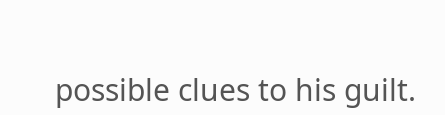possible clues to his guilt.